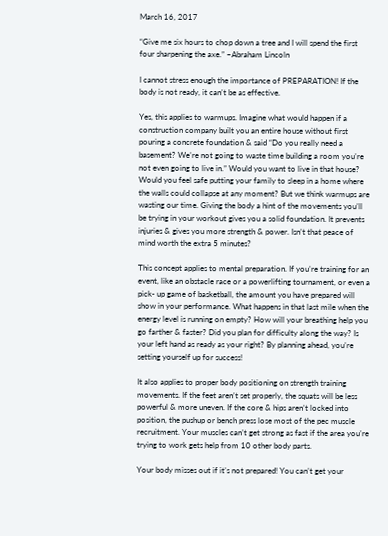March 16, 2017

“Give me six hours to chop down a tree and I will spend the first four sharpening the axe.” –Abraham Lincoln

I cannot stress enough the importance of PREPARATION! If the body is not ready, it can’t be as effective.

Yes, this applies to warmups. Imagine what would happen if a construction company built you an entire house without first pouring a concrete foundation & said “Do you really need a basement? We’re not going to waste time building a room you’re not even going to live in.” Would you want to live in that house? Would you feel safe putting your family to sleep in a home where the walls could collapse at any moment? But we think warmups are wasting our time. Giving the body a hint of the movements you’ll be trying in your workout gives you a solid foundation. It prevents injuries & gives you more strength & power. Isn’t that peace of mind worth the extra 5 minutes?

This concept applies to mental preparation. If you’re training for an event, like an obstacle race or a powerlifting tournament, or even a pick- up game of basketball, the amount you have prepared will show in your performance. What happens in that last mile when the energy level is running on empty? How will your breathing help you go farther & faster? Did you plan for difficulty along the way? Is your left hand as ready as your right? By planning ahead, you’re setting yourself up for success!

It also applies to proper body positioning on strength training movements. If the feet aren’t set properly, the squats will be less powerful & more uneven. If the core & hips aren’t locked into position, the pushup or bench press lose most of the pec muscle recruitment. Your muscles can’t get strong as fast if the area you’re trying to work gets help from 10 other body parts.

Your body misses out if it’s not prepared! You can’t get your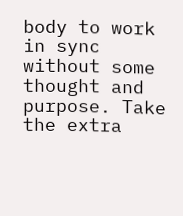body to work in sync without some thought and purpose. Take the extra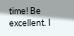time! Be excellent. I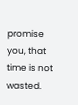promise you, that time is not wasted.